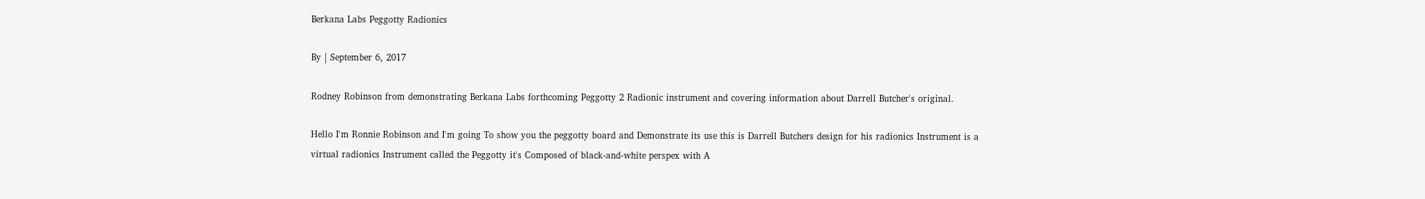Berkana Labs Peggotty Radionics

By | September 6, 2017

Rodney Robinson from demonstrating Berkana Labs forthcoming Peggotty 2 Radionic instrument and covering information about Darrell Butcher's original.

Hello I'm Ronnie Robinson and I'm going To show you the peggotty board and Demonstrate its use this is Darrell Butchers design for his radionics Instrument is a virtual radionics Instrument called the Peggotty it's Composed of black-and-white perspex with A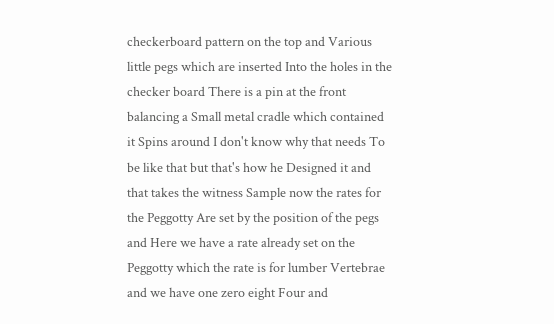checkerboard pattern on the top and Various little pegs which are inserted Into the holes in the checker board There is a pin at the front balancing a Small metal cradle which contained it Spins around I don't know why that needs To be like that but that's how he Designed it and that takes the witness Sample now the rates for the Peggotty Are set by the position of the pegs and Here we have a rate already set on the Peggotty which the rate is for lumber Vertebrae and we have one zero eight Four and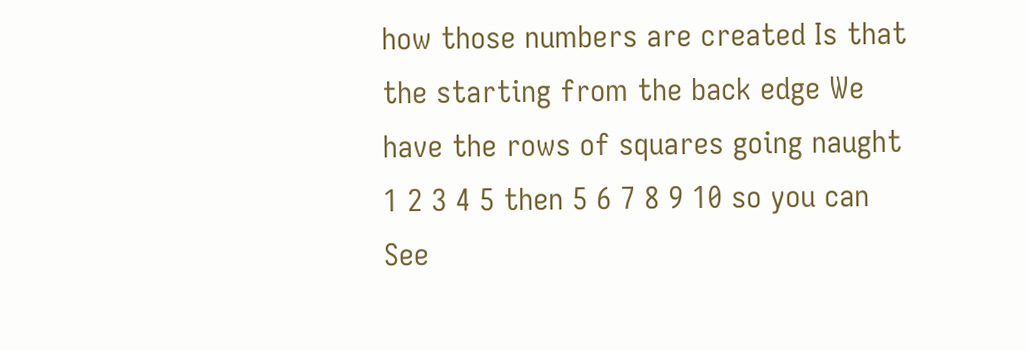how those numbers are created Is that the starting from the back edge We have the rows of squares going naught 1 2 3 4 5 then 5 6 7 8 9 10 so you can See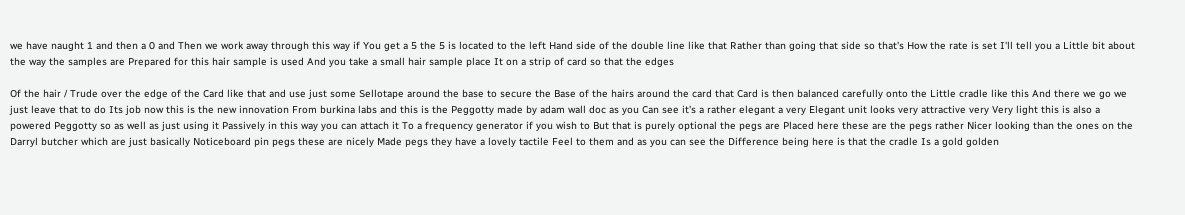we have naught 1 and then a 0 and Then we work away through this way if You get a 5 the 5 is located to the left Hand side of the double line like that Rather than going that side so that's How the rate is set I'll tell you a Little bit about the way the samples are Prepared for this hair sample is used And you take a small hair sample place It on a strip of card so that the edges

Of the hair / Trude over the edge of the Card like that and use just some Sellotape around the base to secure the Base of the hairs around the card that Card is then balanced carefully onto the Little cradle like this And there we go we just leave that to do Its job now this is the new innovation From burkina labs and this is the Peggotty made by adam wall doc as you Can see it's a rather elegant a very Elegant unit looks very attractive very Very light this is also a powered Peggotty so as well as just using it Passively in this way you can attach it To a frequency generator if you wish to But that is purely optional the pegs are Placed here these are the pegs rather Nicer looking than the ones on the Darryl butcher which are just basically Noticeboard pin pegs these are nicely Made pegs they have a lovely tactile Feel to them and as you can see the Difference being here is that the cradle Is a gold golden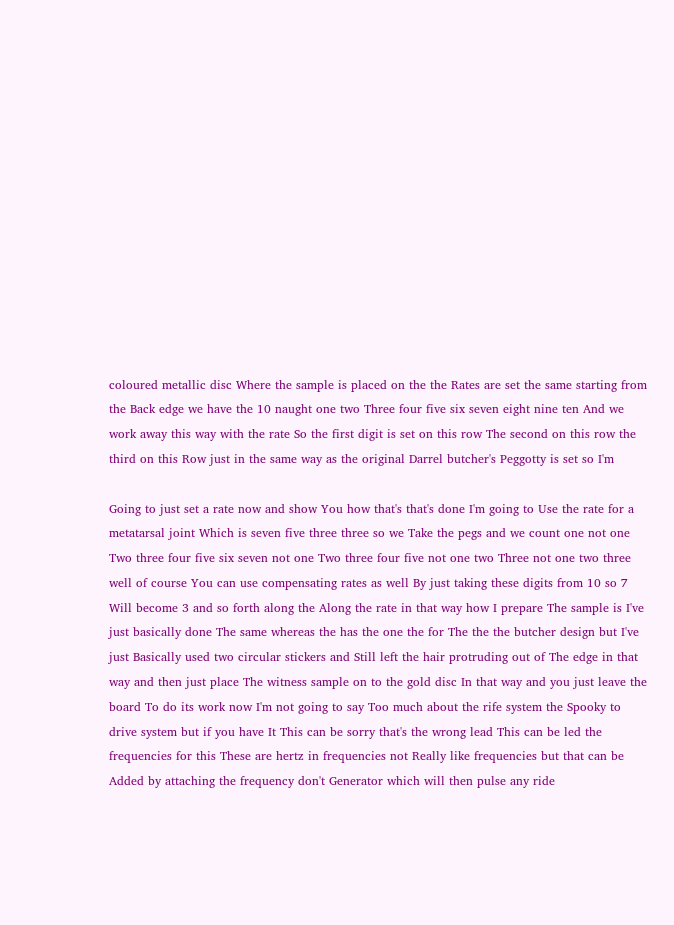coloured metallic disc Where the sample is placed on the the Rates are set the same starting from the Back edge we have the 10 naught one two Three four five six seven eight nine ten And we work away this way with the rate So the first digit is set on this row The second on this row the third on this Row just in the same way as the original Darrel butcher's Peggotty is set so I'm

Going to just set a rate now and show You how that's that's done I'm going to Use the rate for a metatarsal joint Which is seven five three three so we Take the pegs and we count one not one Two three four five six seven not one Two three four five not one two Three not one two three well of course You can use compensating rates as well By just taking these digits from 10 so 7 Will become 3 and so forth along the Along the rate in that way how I prepare The sample is I've just basically done The same whereas the has the one the for The the the butcher design but I've just Basically used two circular stickers and Still left the hair protruding out of The edge in that way and then just place The witness sample on to the gold disc In that way and you just leave the board To do its work now I'm not going to say Too much about the rife system the Spooky to drive system but if you have It This can be sorry that's the wrong lead This can be led the frequencies for this These are hertz in frequencies not Really like frequencies but that can be Added by attaching the frequency don't Generator which will then pulse any ride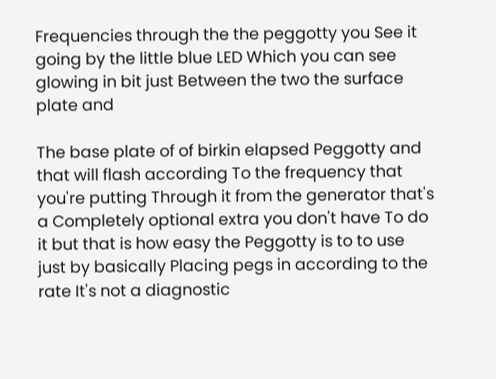Frequencies through the the peggotty you See it going by the little blue LED Which you can see glowing in bit just Between the two the surface plate and

The base plate of of birkin elapsed Peggotty and that will flash according To the frequency that you're putting Through it from the generator that's a Completely optional extra you don't have To do it but that is how easy the Peggotty is to to use just by basically Placing pegs in according to the rate It's not a diagnostic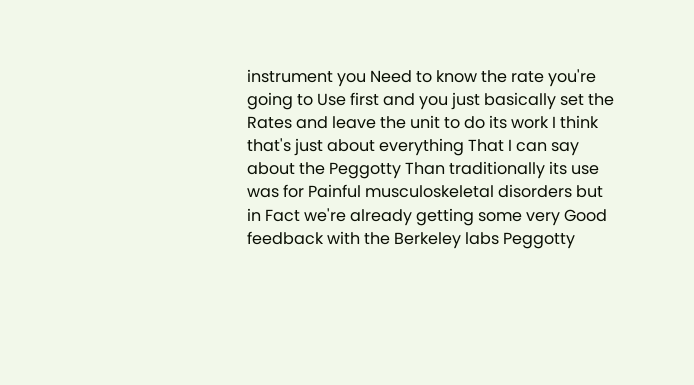instrument you Need to know the rate you're going to Use first and you just basically set the Rates and leave the unit to do its work I think that's just about everything That I can say about the Peggotty Than traditionally its use was for Painful musculoskeletal disorders but in Fact we're already getting some very Good feedback with the Berkeley labs Peggotty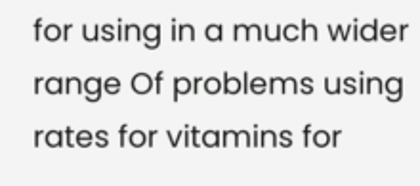for using in a much wider range Of problems using rates for vitamins for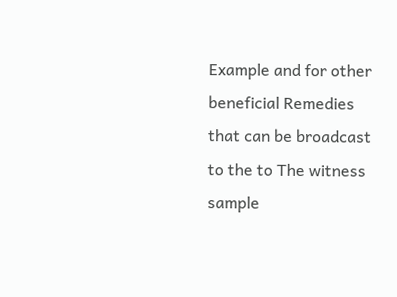Example and for other beneficial Remedies that can be broadcast to the to The witness sample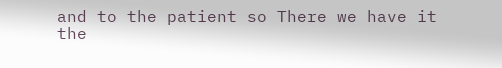and to the patient so There we have it the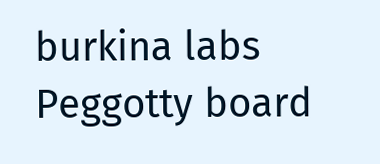burkina labs Peggotty board